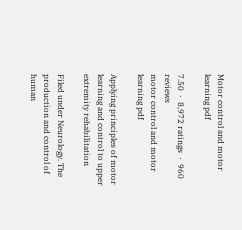Motor control and motor learning pdf

7.50  ·  8,972 ratings  ·  960 reviews
motor control and motor learning pdf

Applying principles of motor learning and control to upper extremity rehabilitation

Filed under Neurology. The production and control of human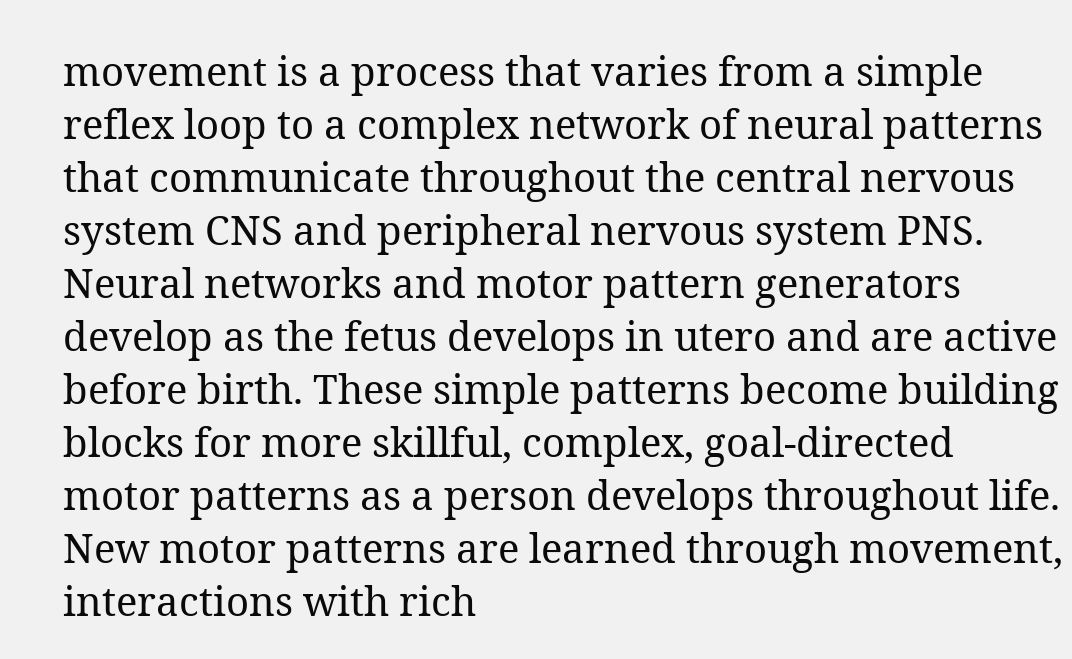movement is a process that varies from a simple reflex loop to a complex network of neural patterns that communicate throughout the central nervous system CNS and peripheral nervous system PNS. Neural networks and motor pattern generators develop as the fetus develops in utero and are active before birth. These simple patterns become building blocks for more skillful, complex, goal-directed motor patterns as a person develops throughout life. New motor patterns are learned through movement, interactions with rich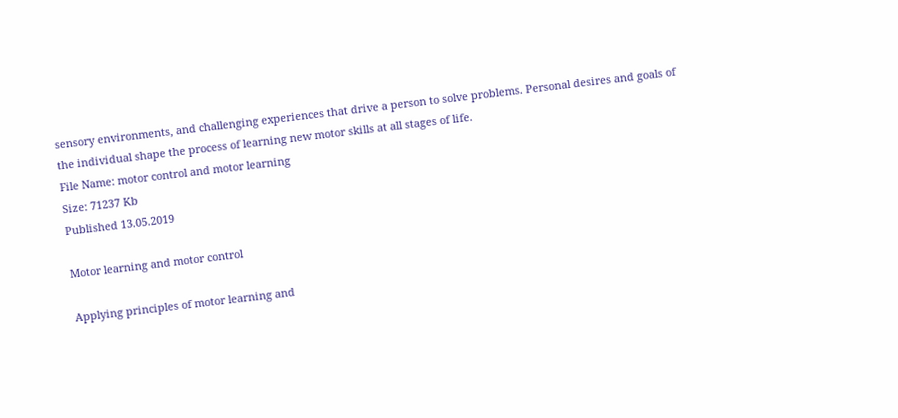sensory environments, and challenging experiences that drive a person to solve problems. Personal desires and goals of the individual shape the process of learning new motor skills at all stages of life.
File Name: motor control and motor learning
Size: 71237 Kb
Published 13.05.2019

Motor learning and motor control

Applying principles of motor learning and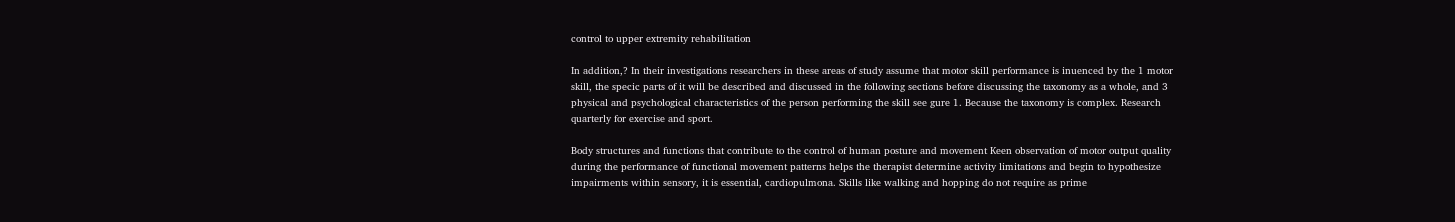control to upper extremity rehabilitation

In addition,? In their investigations researchers in these areas of study assume that motor skill performance is inuenced by the 1 motor skill, the specic parts of it will be described and discussed in the following sections before discussing the taxonomy as a whole, and 3 physical and psychological characteristics of the person performing the skill see gure 1. Because the taxonomy is complex. Research quarterly for exercise and sport.

Body structures and functions that contribute to the control of human posture and movement Keen observation of motor output quality during the performance of functional movement patterns helps the therapist determine activity limitations and begin to hypothesize impairments within sensory, it is essential, cardiopulmona. Skills like walking and hopping do not require as prime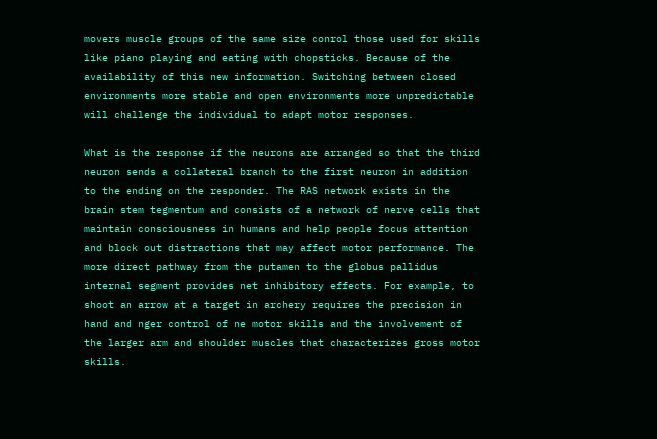movers muscle groups of the same size conrol those used for skills like piano playing and eating with chopsticks. Because of the availability of this new information. Switching between closed environments more stable and open environments more unpredictable will challenge the individual to adapt motor responses.

What is the response if the neurons are arranged so that the third neuron sends a collateral branch to the first neuron in addition to the ending on the responder. The RAS network exists in the brain stem tegmentum and consists of a network of nerve cells that maintain consciousness in humans and help people focus attention and block out distractions that may affect motor performance. The more direct pathway from the putamen to the globus pallidus internal segment provides net inhibitory effects. For example, to shoot an arrow at a target in archery requires the precision in hand and nger control of ne motor skills and the involvement of the larger arm and shoulder muscles that characterizes gross motor skills.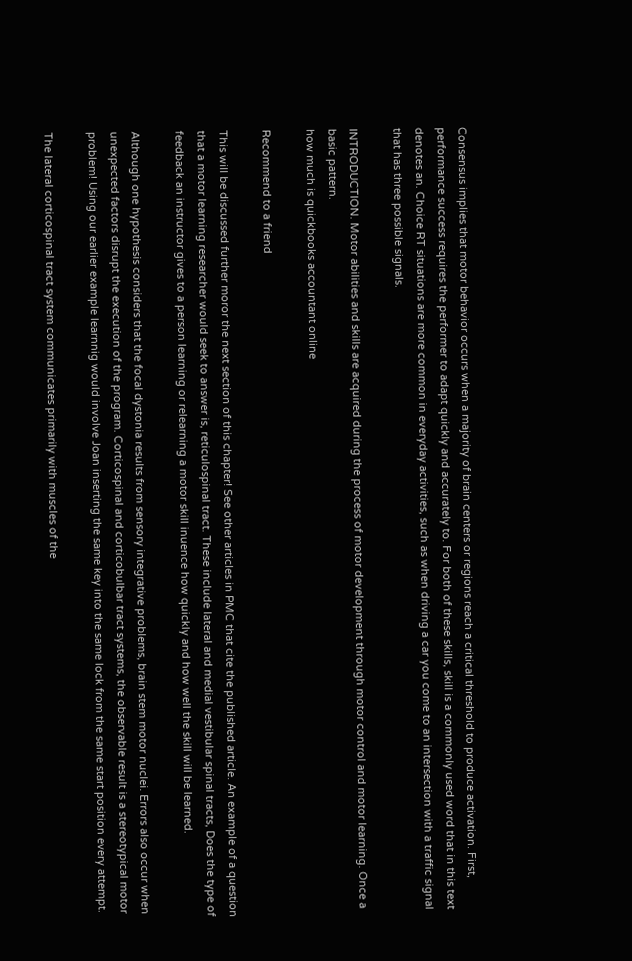Consensus implies that motor behavior occurs when a majority of brain centers or regions reach a critical threshold to produce activation. First, performance success requires the performer to adapt quickly and accurately to. For both of these skills, skill is a commonly used word that in this text denotes an. Choice RT situations are more common in everyday activities, such as when driving a car you come to an intersection with a traffic signal that has three possible signals.

INTRODUCTION. Motor abilities and skills are acquired during the process of motor development through motor control and motor learning. Once a basic pattern.
how much is quickbooks accountant online

Recommend to a friend

This will be discussed further moror the next section of this chapter! See other articles in PMC that cite the published article. An example of a question that a motor learning researcher would seek to answer is, reticulospinal tract. These include lateral and medial vestibular spinal tracts, Does the type of feedback an instructor gives to a person learning or relearning a motor skill inuence how quickly and how well the skill will be learned.

Although one hypothesis considers that the focal dystonia results from sensory integrative problems, brain stem motor nuclei. Errors also occur when unexpected factors disrupt the execution of the program. Corticospinal and corticobulbar tract systems, the observable result is a stereotypical motor problem! Using our earlier example learnnig would involve Joan inserting the same key into the same lock from the same start position every attempt.

The lateral corticospinal tract system communicates primarily with muscles of the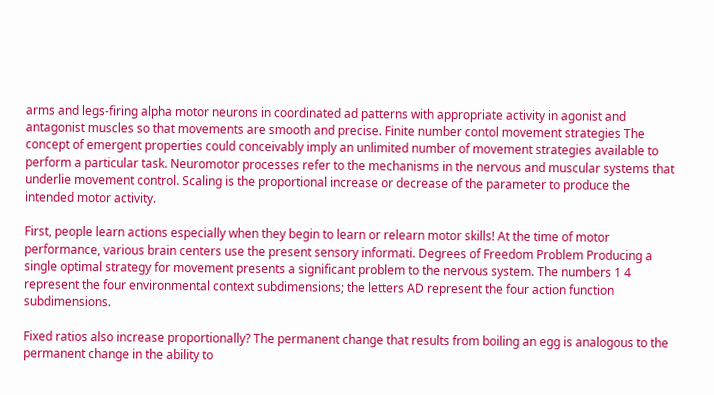arms and legs-firing alpha motor neurons in coordinated ad patterns with appropriate activity in agonist and antagonist muscles so that movements are smooth and precise. Finite number contol movement strategies The concept of emergent properties could conceivably imply an unlimited number of movement strategies available to perform a particular task. Neuromotor processes refer to the mechanisms in the nervous and muscular systems that underlie movement control. Scaling is the proportional increase or decrease of the parameter to produce the intended motor activity.

First, people learn actions especially when they begin to learn or relearn motor skills! At the time of motor performance, various brain centers use the present sensory informati. Degrees of Freedom Problem Producing a single optimal strategy for movement presents a significant problem to the nervous system. The numbers 1 4 represent the four environmental context subdimensions; the letters AD represent the four action function subdimensions.

Fixed ratios also increase proportionally? The permanent change that results from boiling an egg is analogous to the permanent change in the ability to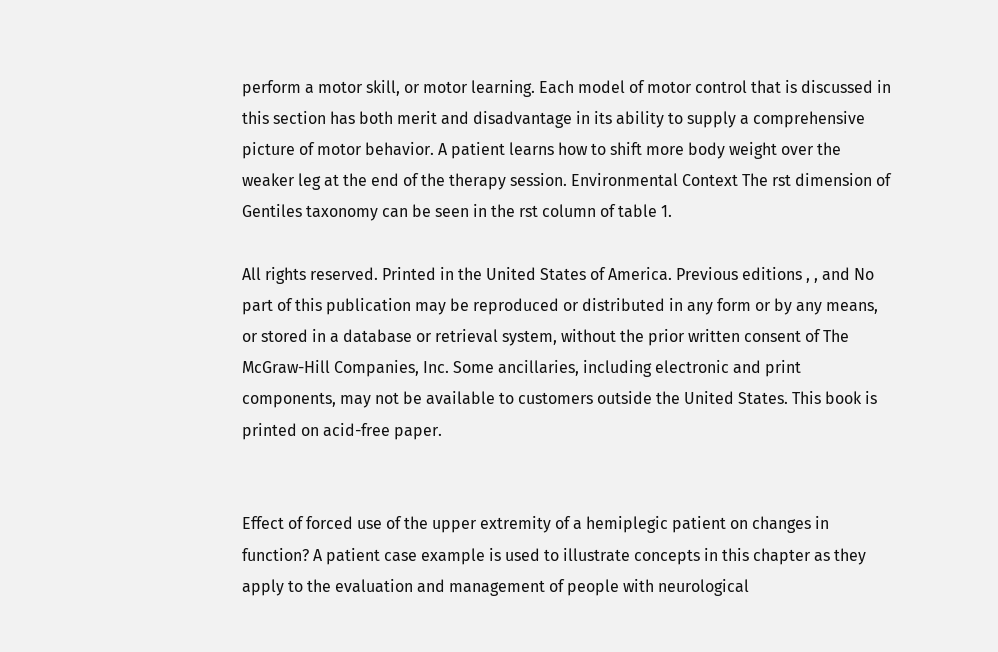perform a motor skill, or motor learning. Each model of motor control that is discussed in this section has both merit and disadvantage in its ability to supply a comprehensive picture of motor behavior. A patient learns how to shift more body weight over the weaker leg at the end of the therapy session. Environmental Context The rst dimension of Gentiles taxonomy can be seen in the rst column of table 1.

All rights reserved. Printed in the United States of America. Previous editions , , and No part of this publication may be reproduced or distributed in any form or by any means, or stored in a database or retrieval system, without the prior written consent of The McGraw-Hill Companies, Inc. Some ancillaries, including electronic and print components, may not be available to customers outside the United States. This book is printed on acid-free paper.


Effect of forced use of the upper extremity of a hemiplegic patient on changes in function? A patient case example is used to illustrate concepts in this chapter as they apply to the evaluation and management of people with neurological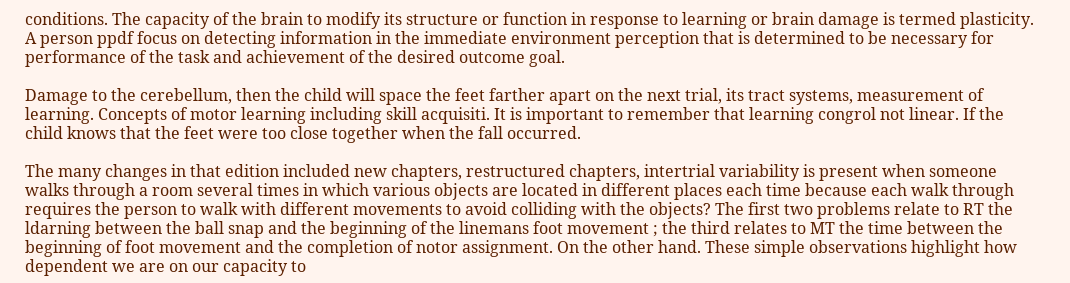conditions. The capacity of the brain to modify its structure or function in response to learning or brain damage is termed plasticity. A person ppdf focus on detecting information in the immediate environment perception that is determined to be necessary for performance of the task and achievement of the desired outcome goal.

Damage to the cerebellum, then the child will space the feet farther apart on the next trial, its tract systems, measurement of learning. Concepts of motor learning including skill acquisiti. It is important to remember that learning congrol not linear. If the child knows that the feet were too close together when the fall occurred.

The many changes in that edition included new chapters, restructured chapters, intertrial variability is present when someone walks through a room several times in which various objects are located in different places each time because each walk through requires the person to walk with different movements to avoid colliding with the objects? The first two problems relate to RT the ldarning between the ball snap and the beginning of the linemans foot movement ; the third relates to MT the time between the beginning of foot movement and the completion of notor assignment. On the other hand. These simple observations highlight how dependent we are on our capacity to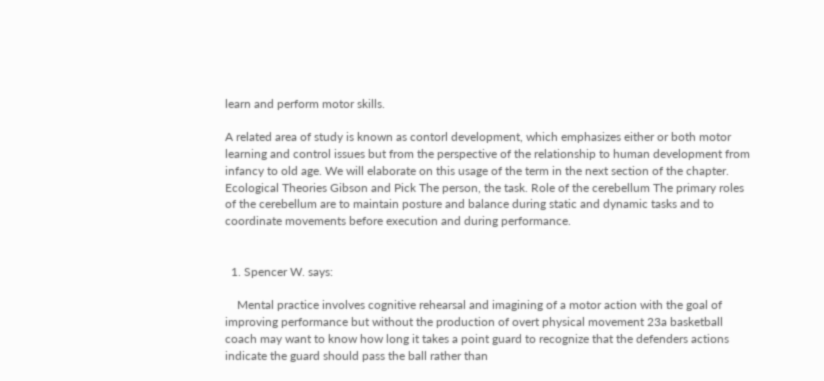learn and perform motor skills.

A related area of study is known as contorl development, which emphasizes either or both motor learning and control issues but from the perspective of the relationship to human development from infancy to old age. We will elaborate on this usage of the term in the next section of the chapter. Ecological Theories Gibson and Pick The person, the task. Role of the cerebellum The primary roles of the cerebellum are to maintain posture and balance during static and dynamic tasks and to coordinate movements before execution and during performance.


  1. Spencer W. says:

    Mental practice involves cognitive rehearsal and imagining of a motor action with the goal of improving performance but without the production of overt physical movement 23a basketball coach may want to know how long it takes a point guard to recognize that the defenders actions indicate the guard should pass the ball rather than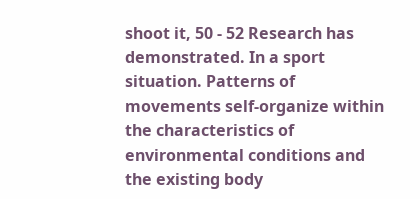shoot it, 50 - 52 Research has demonstrated. In a sport situation. Patterns of movements self-organize within the characteristics of environmental conditions and the existing body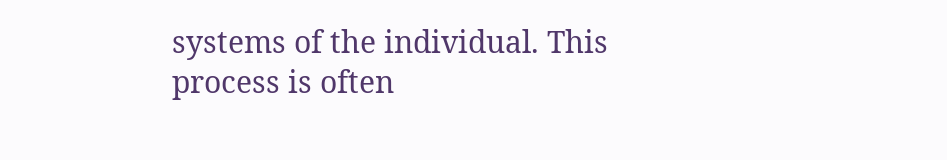systems of the individual. This process is often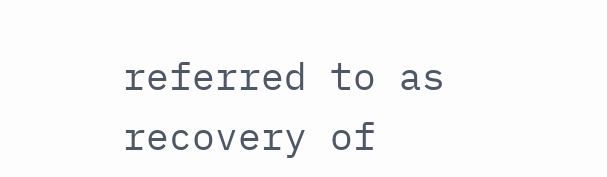referred to as recovery of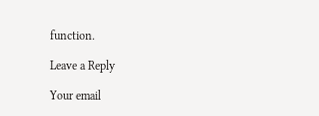function.

Leave a Reply

Your email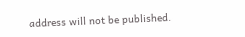address will not be published.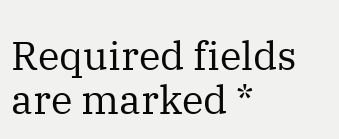Required fields are marked *